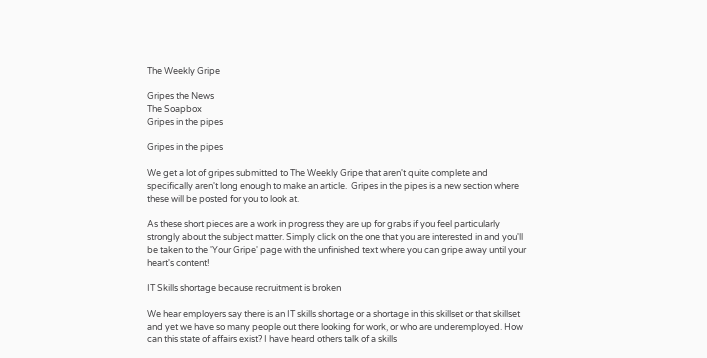The Weekly Gripe

Gripes the News
The Soapbox
Gripes in the pipes

Gripes in the pipes

We get a lot of gripes submitted to The Weekly Gripe that aren't quite complete and specifically aren't long enough to make an article.  Gripes in the pipes is a new section where these will be posted for you to look at.

As these short pieces are a work in progress they are up for grabs if you feel particularly strongly about the subject matter. Simply click on the one that you are interested in and you'll be taken to the 'Your Gripe' page with the unfinished text where you can gripe away until your heart's content!

IT Skills shortage because recruitment is broken

We hear employers say there is an IT skills shortage or a shortage in this skillset or that skillset and yet we have so many people out there looking for work, or who are underemployed. How can this state of affairs exist? I have heard others talk of a skills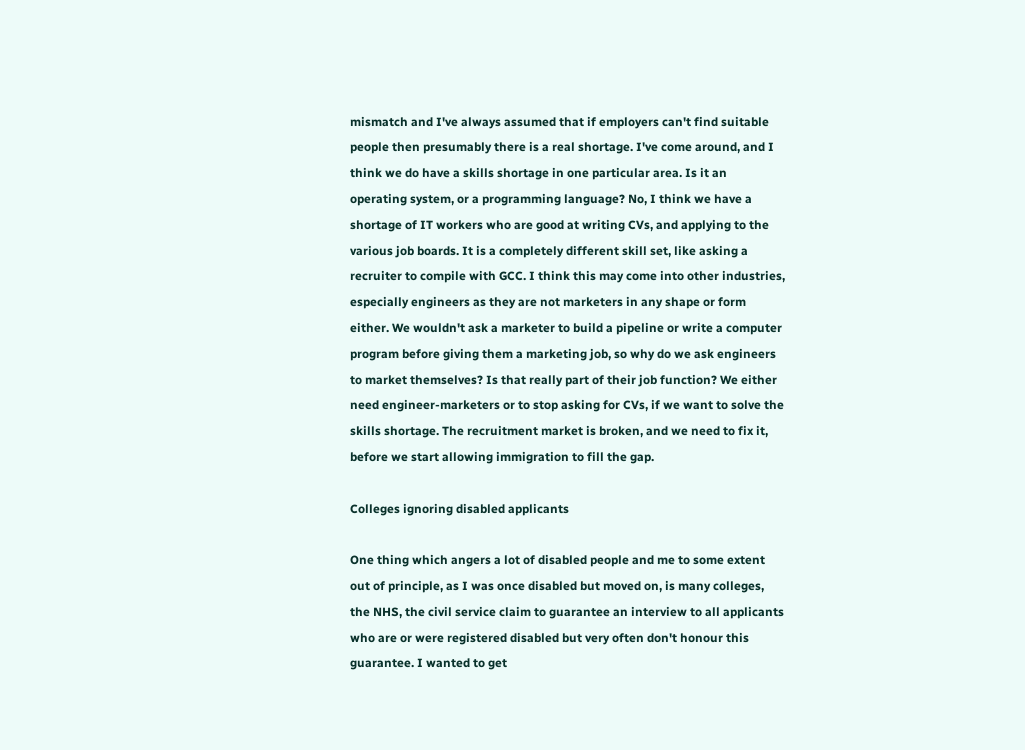mismatch and I've always assumed that if employers can't find suitable people then presumably there is a real shortage. I've come around, and I think we do have a skills shortage in one particular area. Is it an operating system, or a programming language? No, I think we have a shortage of IT workers who are good at writing CVs, and applying to the various job boards. It is a completely different skill set, like asking a recruiter to compile with GCC. I think this may come into other industries, especially engineers as they are not marketers in any shape or form either. We wouldn't ask a marketer to build a pipeline or write a computer program before giving them a marketing job, so why do we ask engineers to market themselves? Is that really part of their job function? We either need engineer-marketers or to stop asking for CVs, if we want to solve the skills shortage. The recruitment market is broken, and we need to fix it, before we start allowing immigration to fill the gap.

Colleges ignoring disabled applicants

One thing which angers a lot of disabled people and me to some extent out of principle, as I was once disabled but moved on, is many colleges, the NHS, the civil service claim to guarantee an interview to all applicants who are or were registered disabled but very often don't honour this guarantee. I wanted to get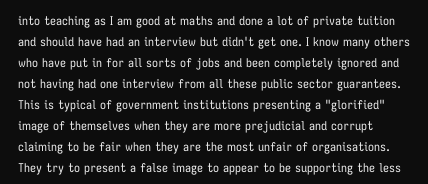into teaching as I am good at maths and done a lot of private tuition and should have had an interview but didn't get one. I know many others who have put in for all sorts of jobs and been completely ignored and not having had one interview from all these public sector guarantees. This is typical of government institutions presenting a "glorified" image of themselves when they are more prejudicial and corrupt claiming to be fair when they are the most unfair of organisations. They try to present a false image to appear to be supporting the less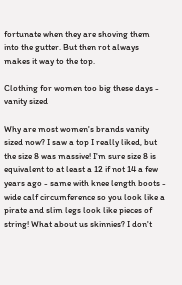fortunate when they are shoving them into the gutter. But then rot always makes it way to the top.

Clothing for women too big these days - vanity sized

Why are most women's brands vanity sized now? I saw a top I really liked, but the size 8 was massive! I'm sure size 8 is equivalent to at least a 12 if not 14 a few years ago - same with knee length boots - wide calf circumference so you look like a pirate and slim legs look like pieces of string! What about us skinnies? I don't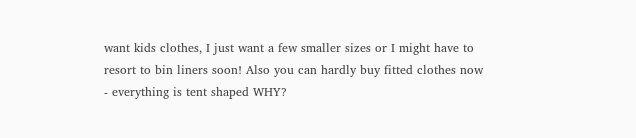want kids clothes, I just want a few smaller sizes or I might have to resort to bin liners soon! Also you can hardly buy fitted clothes now - everything is tent shaped WHY?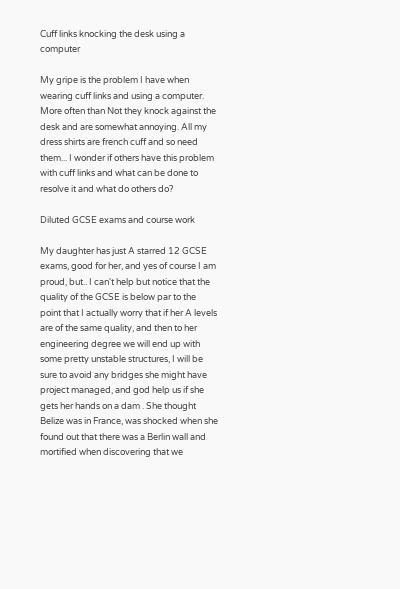Cuff links knocking the desk using a computer

My gripe is the problem I have when wearing cuff links and using a computer. More often than Not they knock against the desk and are somewhat annoying. All my dress shirts are french cuff and so need them... I wonder if others have this problem with cuff links and what can be done to resolve it and what do others do?

Diluted GCSE exams and course work

My daughter has just A starred 12 GCSE exams, good for her, and yes of course I am proud, but.. I can't help but notice that the quality of the GCSE is below par to the point that I actually worry that if her A levels are of the same quality, and then to her engineering degree we will end up with some pretty unstable structures, I will be sure to avoid any bridges she might have project managed, and god help us if she gets her hands on a dam . She thought Belize was in France, was shocked when she found out that there was a Berlin wall and mortified when discovering that we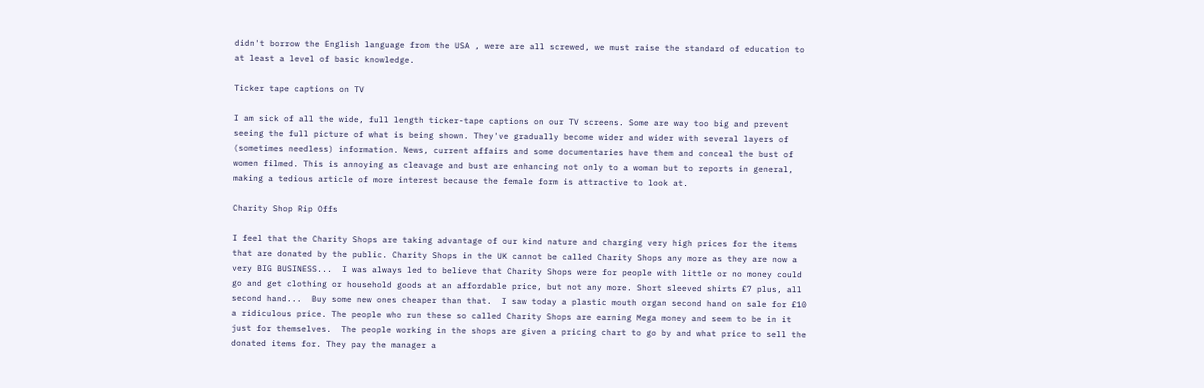didn't borrow the English language from the USA , were are all screwed, we must raise the standard of education to at least a level of basic knowledge.

Ticker tape captions on TV

I am sick of all the wide, full length ticker-tape captions on our TV screens. Some are way too big and prevent seeing the full picture of what is being shown. They've gradually become wider and wider with several layers of (sometimes needless) information. News, current affairs and some documentaries have them and conceal the bust of women filmed. This is annoying as cleavage and bust are enhancing not only to a woman but to reports in general, making a tedious article of more interest because the female form is attractive to look at.

Charity Shop Rip Offs

I feel that the Charity Shops are taking advantage of our kind nature and charging very high prices for the items that are donated by the public. Charity Shops in the UK cannot be called Charity Shops any more as they are now a very BIG BUSINESS...  I was always led to believe that Charity Shops were for people with little or no money could go and get clothing or household goods at an affordable price, but not any more. Short sleeved shirts £7 plus, all second hand...  Buy some new ones cheaper than that.  I saw today a plastic mouth organ second hand on sale for £10 a ridiculous price. The people who run these so called Charity Shops are earning Mega money and seem to be in it just for themselves.  The people working in the shops are given a pricing chart to go by and what price to sell the donated items for. They pay the manager a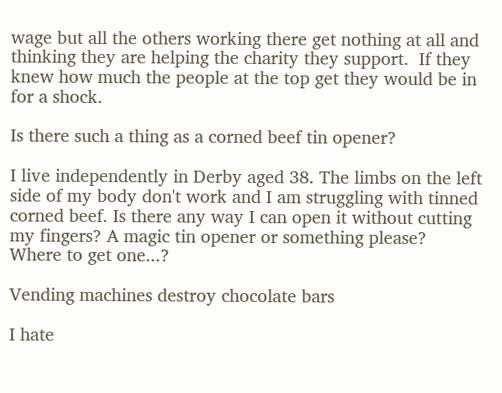wage but all the others working there get nothing at all and thinking they are helping the charity they support.  If they knew how much the people at the top get they would be in for a shock.

Is there such a thing as a corned beef tin opener?

I live independently in Derby aged 38. The limbs on the left side of my body don't work and I am struggling with tinned corned beef. Is there any way I can open it without cutting my fingers? A magic tin opener or something please? Where to get one...?

Vending machines destroy chocolate bars

I hate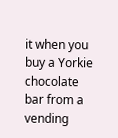it when you buy a Yorkie chocolate bar from a vending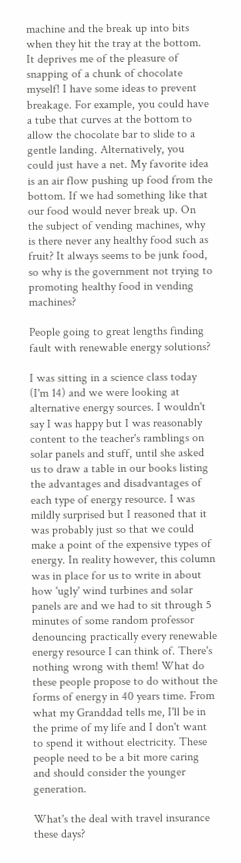machine and the break up into bits when they hit the tray at the bottom. It deprives me of the pleasure of snapping of a chunk of chocolate myself! I have some ideas to prevent breakage. For example, you could have a tube that curves at the bottom to allow the chocolate bar to slide to a gentle landing. Alternatively, you could just have a net. My favorite idea is an air flow pushing up food from the bottom. If we had something like that our food would never break up. On the subject of vending machines, why is there never any healthy food such as fruit? It always seems to be junk food, so why is the government not trying to promoting healthy food in vending machines?

People going to great lengths finding fault with renewable energy solutions?

I was sitting in a science class today (I'm 14) and we were looking at alternative energy sources. I wouldn't say I was happy but I was reasonably content to the teacher's ramblings on solar panels and stuff, until she asked us to draw a table in our books listing the advantages and disadvantages of each type of energy resource. I was mildly surprised but I reasoned that it was probably just so that we could make a point of the expensive types of energy. In reality however, this column was in place for us to write in about how 'ugly' wind turbines and solar panels are and we had to sit through 5 minutes of some random professor denouncing practically every renewable energy resource I can think of. There's nothing wrong with them! What do these people propose to do without the forms of energy in 40 years time. From what my Granddad tells me, I'll be in the prime of my life and I don't want to spend it without electricity. These people need to be a bit more caring and should consider the younger generation.

What's the deal with travel insurance these days?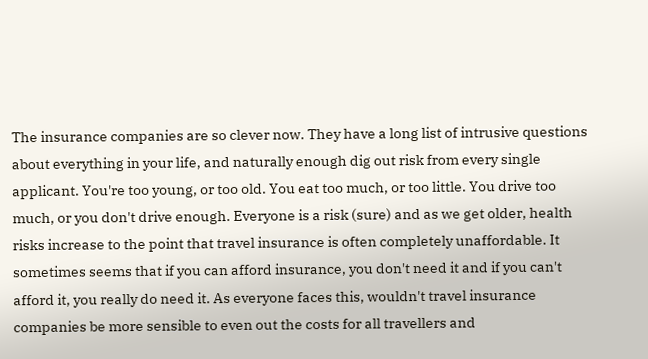The insurance companies are so clever now. They have a long list of intrusive questions about everything in your life, and naturally enough dig out risk from every single applicant. You're too young, or too old. You eat too much, or too little. You drive too much, or you don't drive enough. Everyone is a risk (sure) and as we get older, health risks increase to the point that travel insurance is often completely unaffordable. It sometimes seems that if you can afford insurance, you don't need it and if you can't afford it, you really do need it. As everyone faces this, wouldn't travel insurance companies be more sensible to even out the costs for all travellers and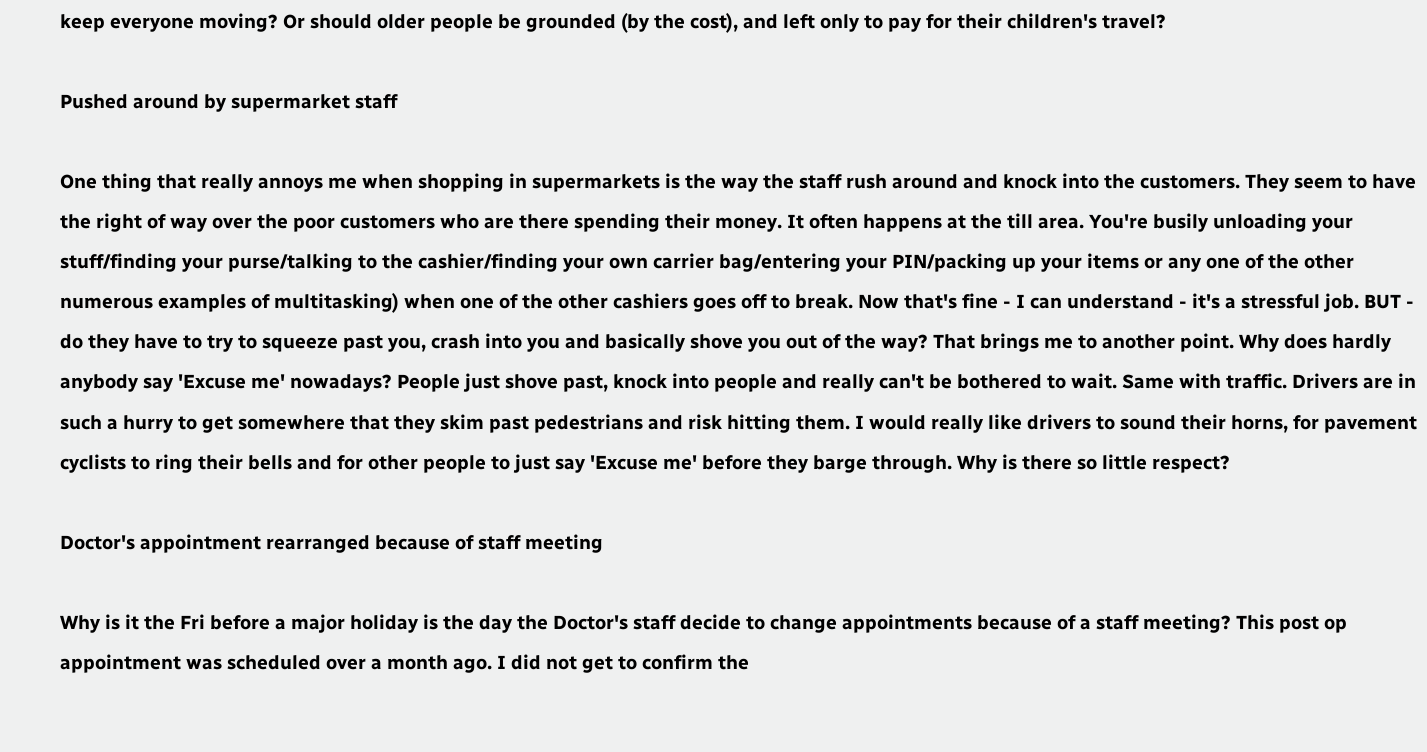keep everyone moving? Or should older people be grounded (by the cost), and left only to pay for their children's travel?

Pushed around by supermarket staff

One thing that really annoys me when shopping in supermarkets is the way the staff rush around and knock into the customers. They seem to have the right of way over the poor customers who are there spending their money. It often happens at the till area. You're busily unloading your stuff/finding your purse/talking to the cashier/finding your own carrier bag/entering your PIN/packing up your items or any one of the other numerous examples of multitasking) when one of the other cashiers goes off to break. Now that's fine - I can understand - it's a stressful job. BUT - do they have to try to squeeze past you, crash into you and basically shove you out of the way? That brings me to another point. Why does hardly anybody say 'Excuse me' nowadays? People just shove past, knock into people and really can't be bothered to wait. Same with traffic. Drivers are in such a hurry to get somewhere that they skim past pedestrians and risk hitting them. I would really like drivers to sound their horns, for pavement cyclists to ring their bells and for other people to just say 'Excuse me' before they barge through. Why is there so little respect?

Doctor's appointment rearranged because of staff meeting

Why is it the Fri before a major holiday is the day the Doctor's staff decide to change appointments because of a staff meeting? This post op appointment was scheduled over a month ago. I did not get to confirm the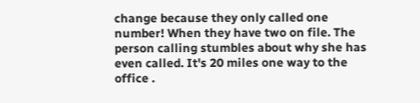change because they only called one number! When they have two on file. The person calling stumbles about why she has even called. It's 20 miles one way to the office .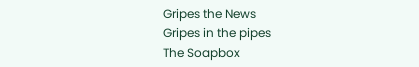Gripes the News
Gripes in the pipes
The Soapbox